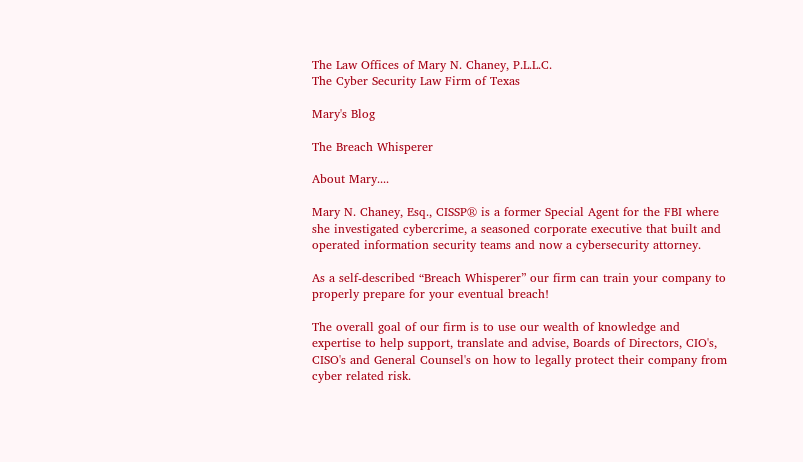The Law Offices of Mary N. Chaney, P.L.L.C.
The Cyber Security Law Firm of Texas

Mary's Blog

The Breach Whisperer

About Mary....

Mary N. Chaney, Esq., CISSP® is a former Special Agent for the FBI where she investigated cybercrime, a seasoned corporate executive that built and operated information security teams and now a cybersecurity attorney.

As a self-described “Breach Whisperer” our firm can train your company to properly prepare for your eventual breach!

The overall goal of our firm is to use our wealth of knowledge and expertise to help support, translate and advise, Boards of Directors, CIO's, CISO's and General Counsel's on how to legally protect their company from cyber related risk.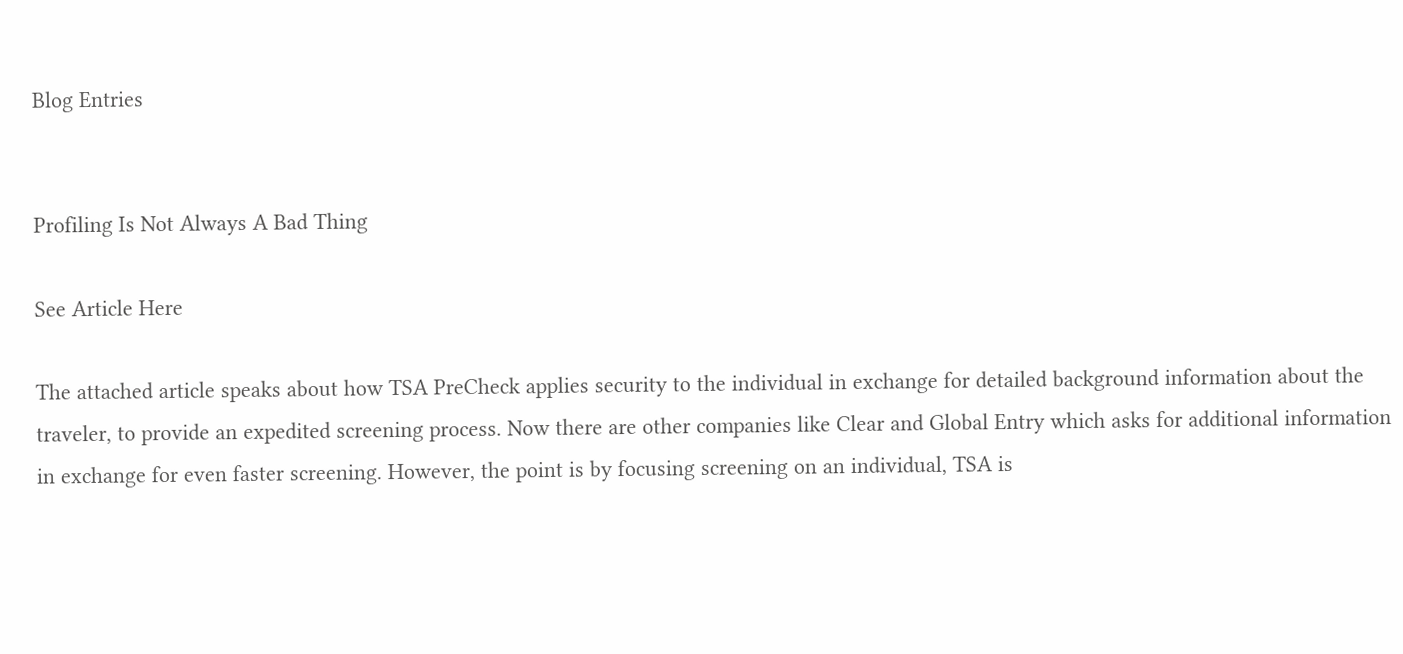Blog Entries


Profiling Is Not Always A Bad Thing

See Article Here

The attached article speaks about how TSA PreCheck applies security to the individual in exchange for detailed background information about the traveler, to provide an expedited screening process. Now there are other companies like Clear and Global Entry which asks for additional information in exchange for even faster screening. However, the point is by focusing screening on an individual, TSA is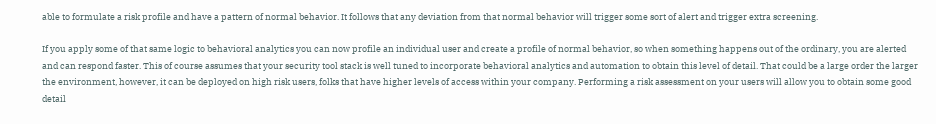able to formulate a risk profile and have a pattern of normal behavior. It follows that any deviation from that normal behavior will trigger some sort of alert and trigger extra screening.

If you apply some of that same logic to behavioral analytics you can now profile an individual user and create a profile of normal behavior, so when something happens out of the ordinary, you are alerted and can respond faster. This of course assumes that your security tool stack is well tuned to incorporate behavioral analytics and automation to obtain this level of detail. That could be a large order the larger the environment, however, it can be deployed on high risk users, folks that have higher levels of access within your company. Performing a risk assessment on your users will allow you to obtain some good detail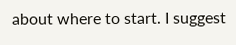about where to start. I suggest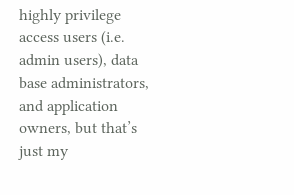highly privilege access users (i.e. admin users), data base administrators, and application owners, but that’s just my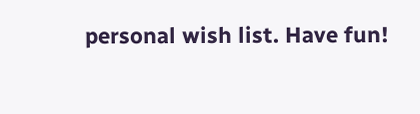personal wish list. Have fun!